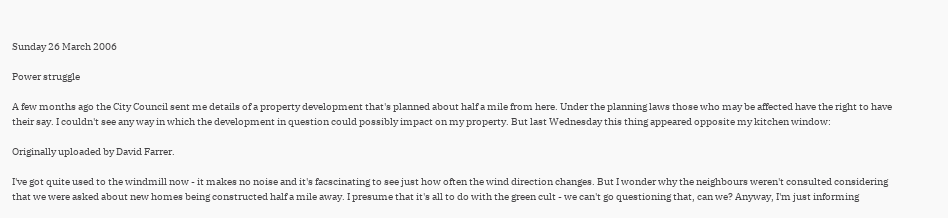Sunday 26 March 2006

Power struggle

A few months ago the City Council sent me details of a property development that's planned about half a mile from here. Under the planning laws those who may be affected have the right to have their say. I couldn't see any way in which the development in question could possibly impact on my property. But last Wednesday this thing appeared opposite my kitchen window:

Originally uploaded by David Farrer.

I've got quite used to the windmill now - it makes no noise and it's facscinating to see just how often the wind direction changes. But I wonder why the neighbours weren't consulted considering that we were asked about new homes being constructed half a mile away. I presume that it's all to do with the green cult - we can't go questioning that, can we? Anyway, I'm just informing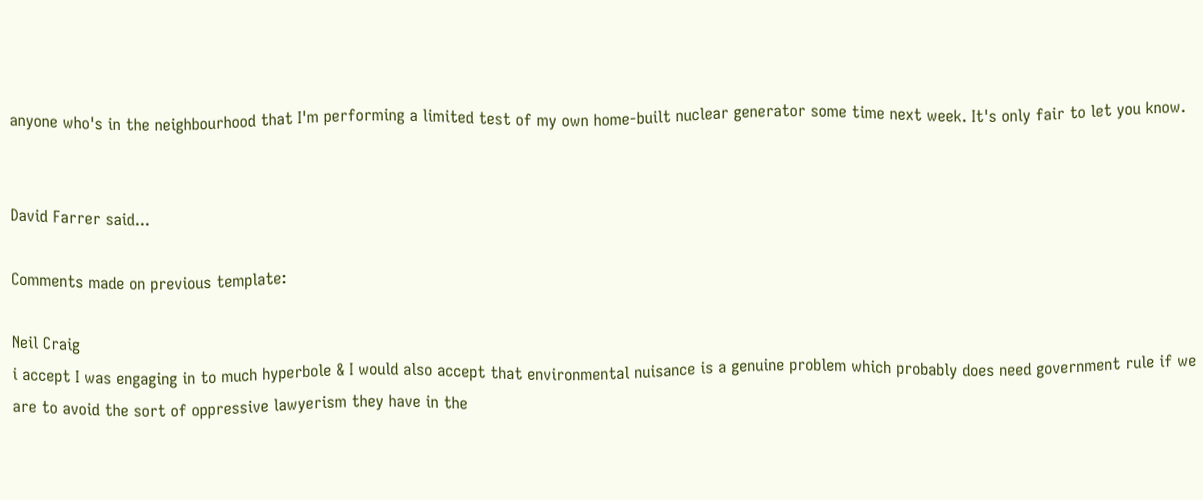anyone who's in the neighbourhood that I'm performing a limited test of my own home-built nuclear generator some time next week. It's only fair to let you know.


David Farrer said...

Comments made on previous template:

Neil Craig
i accept I was engaging in to much hyperbole & I would also accept that environmental nuisance is a genuine problem which probably does need government rule if we are to avoid the sort of oppressive lawyerism they have in the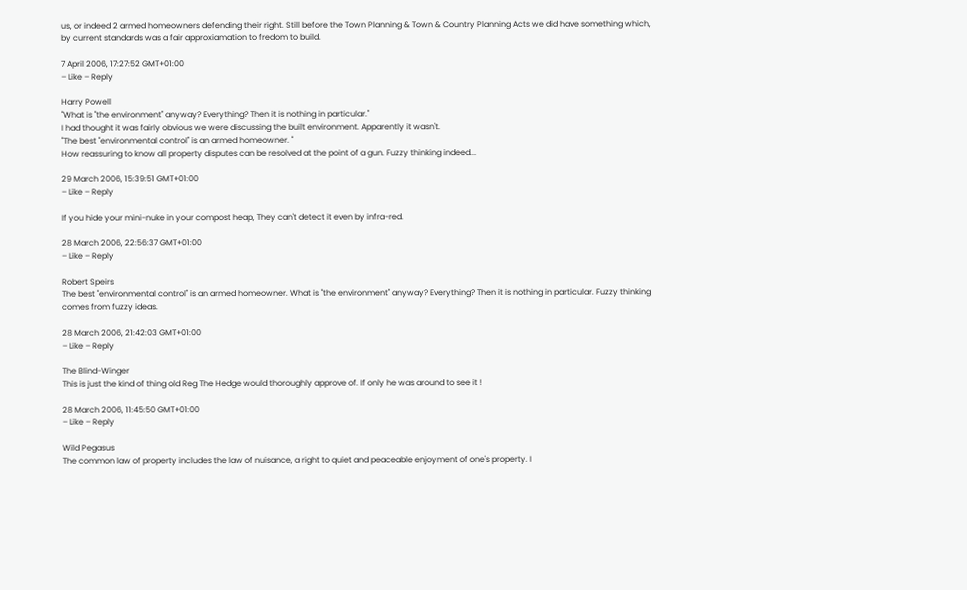us, or indeed 2 armed homeowners defending their right. Still before the Town Planning & Town & Country Planning Acts we did have something which, by current standards was a fair approxiamation to fredom to build.

7 April 2006, 17:27:52 GMT+01:00
– Like – Reply

Harry Powell
"What is "the environment" anyway? Everything? Then it is nothing in particular."
I had thought it was fairly obvious we were discussing the built environment. Apparently it wasn't.
"The best "environmental control" is an armed homeowner. "
How reassuring to know all property disputes can be resolved at the point of a gun. Fuzzy thinking indeed...

29 March 2006, 15:39:51 GMT+01:00
– Like – Reply

If you hide your mini-nuke in your compost heap, They can't detect it even by infra-red.

28 March 2006, 22:56:37 GMT+01:00
– Like – Reply

Robert Speirs
The best "environmental control" is an armed homeowner. What is "the environment" anyway? Everything? Then it is nothing in particular. Fuzzy thinking comes from fuzzy ideas.

28 March 2006, 21:42:03 GMT+01:00
– Like – Reply

The Blind-Winger
This is just the kind of thing old Reg The Hedge would thoroughly approve of. If only he was around to see it !

28 March 2006, 11:45:50 GMT+01:00
– Like – Reply

Wild Pegasus
The common law of property includes the law of nuisance, a right to quiet and peaceable enjoyment of one's property. I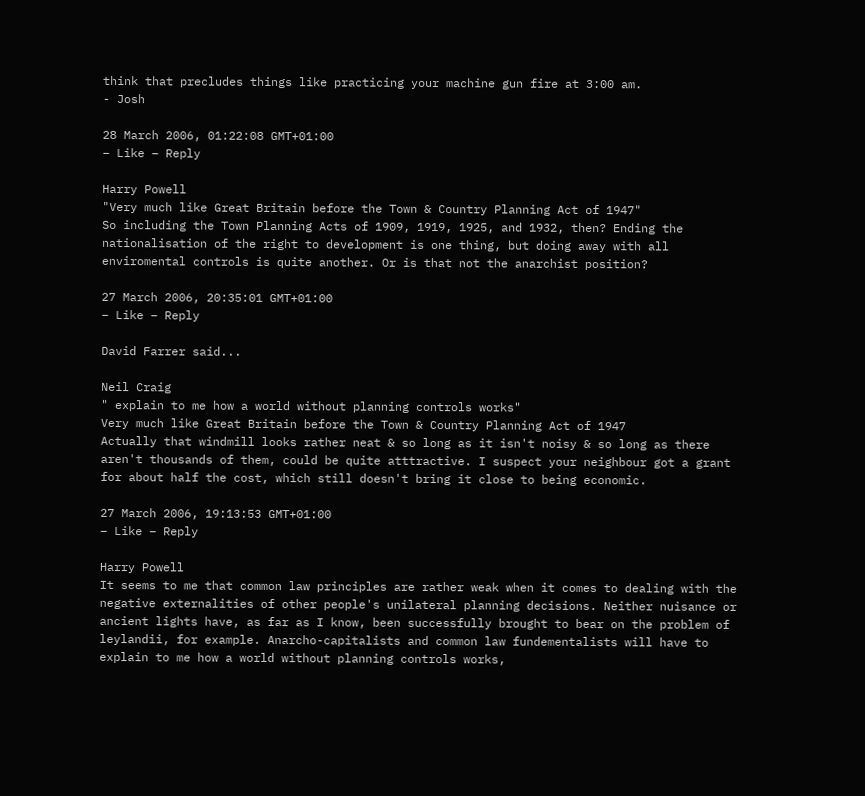think that precludes things like practicing your machine gun fire at 3:00 am.
- Josh

28 March 2006, 01:22:08 GMT+01:00
– Like – Reply

Harry Powell
"Very much like Great Britain before the Town & Country Planning Act of 1947"
So including the Town Planning Acts of 1909, 1919, 1925, and 1932, then? Ending the nationalisation of the right to development is one thing, but doing away with all enviromental controls is quite another. Or is that not the anarchist position?

27 March 2006, 20:35:01 GMT+01:00
– Like – Reply

David Farrer said...

Neil Craig
" explain to me how a world without planning controls works"
Very much like Great Britain before the Town & Country Planning Act of 1947
Actually that windmill looks rather neat & so long as it isn't noisy & so long as there aren't thousands of them, could be quite atttractive. I suspect your neighbour got a grant for about half the cost, which still doesn't bring it close to being economic.

27 March 2006, 19:13:53 GMT+01:00
– Like – Reply

Harry Powell
It seems to me that common law principles are rather weak when it comes to dealing with the negative externalities of other people's unilateral planning decisions. Neither nuisance or ancient lights have, as far as I know, been successfully brought to bear on the problem of leylandii, for example. Anarcho-capitalists and common law fundementalists will have to explain to me how a world without planning controls works,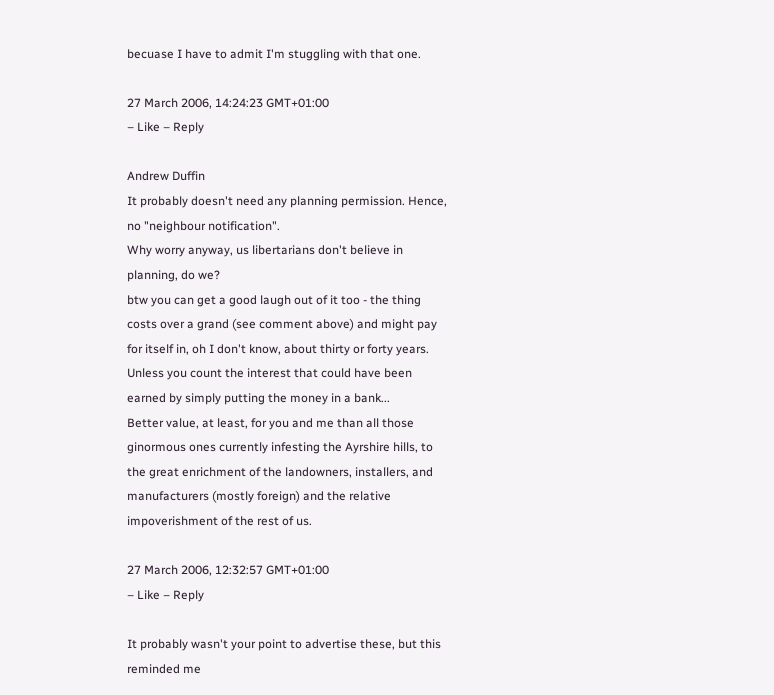becuase I have to admit I'm stuggling with that one.

27 March 2006, 14:24:23 GMT+01:00
– Like – Reply

Andrew Duffin
It probably doesn't need any planning permission. Hence, no "neighbour notification".
Why worry anyway, us libertarians don't believe in planning, do we?
btw you can get a good laugh out of it too - the thing costs over a grand (see comment above) and might pay for itself in, oh I don't know, about thirty or forty years.
Unless you count the interest that could have been earned by simply putting the money in a bank...
Better value, at least, for you and me than all those ginormous ones currently infesting the Ayrshire hills, to the great enrichment of the landowners, installers, and manufacturers (mostly foreign) and the relative impoverishment of the rest of us.

27 March 2006, 12:32:57 GMT+01:00
– Like – Reply

It probably wasn't your point to advertise these, but this reminded me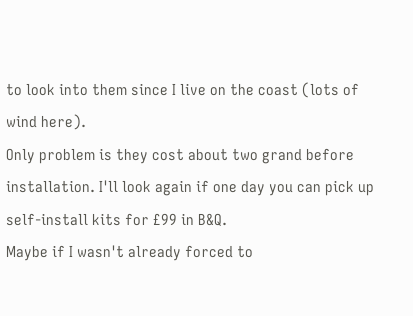to look into them since I live on the coast (lots of wind here).
Only problem is they cost about two grand before installation. I'll look again if one day you can pick up self-install kits for £99 in B&Q.
Maybe if I wasn't already forced to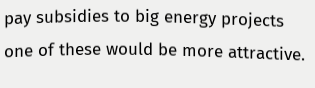pay subsidies to big energy projects one of these would be more attractive.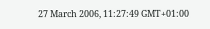27 March 2006, 11:27:49 GMT+01:00